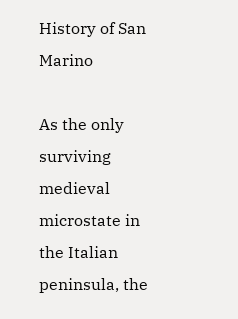History of San Marino

As the only surviving medieval microstate in the Italian peninsula, the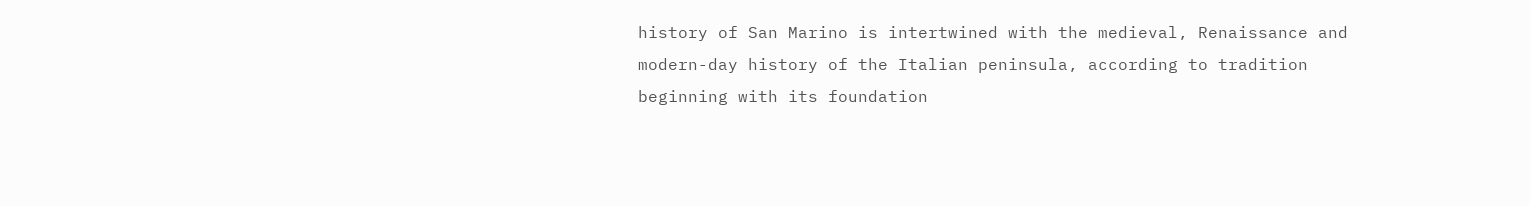history of San Marino is intertwined with the medieval, Renaissance and modern-day history of the Italian peninsula, according to tradition beginning with its foundation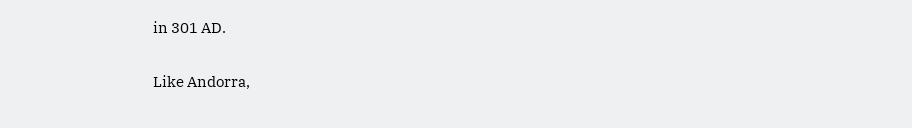in 301 AD.

Like Andorra,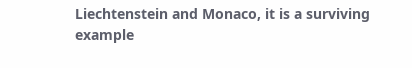Liechtenstein and Monaco, it is a surviving example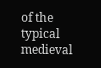of the typical medieval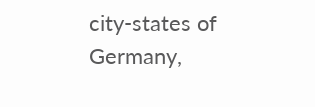city-states of Germany,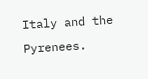Italy and the Pyrenees.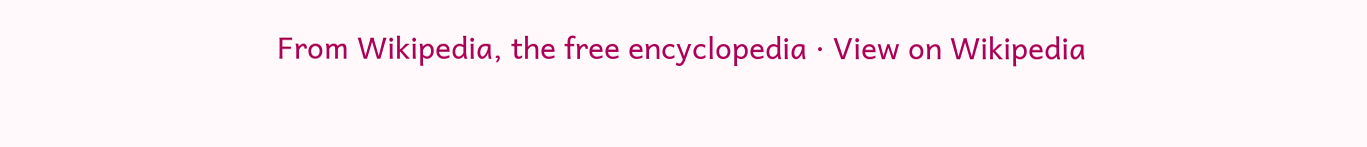From Wikipedia, the free encyclopedia · View on Wikipedia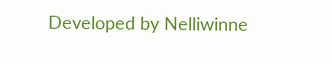Developed by Nelliwinne